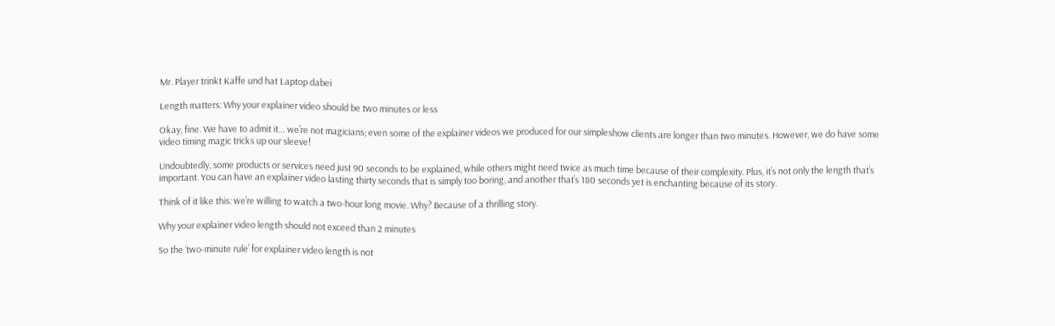Mr. Player trinkt Kaffe und hat Laptop dabei

Length matters: Why your explainer video should be two minutes or less

Okay, fine. We have to admit it… we’re not magicians; even some of the explainer videos we produced for our simpleshow clients are longer than two minutes. However, we do have some video timing magic tricks up our sleeve!

Undoubtedly, some products or services need just 90 seconds to be explained, while others might need twice as much time because of their complexity. Plus, it’s not only the length that’s important. You can have an explainer video lasting thirty seconds that is simply too boring, and another that’s 180 seconds yet is enchanting because of its story.

Think of it like this: we’re willing to watch a two-hour long movie. Why? Because of a thrilling story.

Why your explainer video length should not exceed than 2 minutes

So the ‘two-minute rule’ for explainer video length is not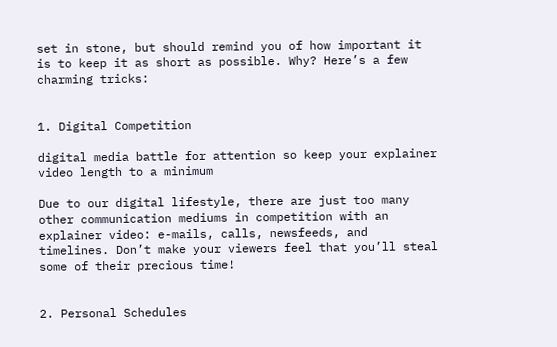set in stone, but should remind you of how important it is to keep it as short as possible. Why? Here’s a few charming tricks:


1. Digital Competition

digital media battle for attention so keep your explainer video length to a minimum

Due to our digital lifestyle, there are just too many other communication mediums in competition with an explainer video: e-mails, calls, newsfeeds, and timelines. Don’t make your viewers feel that you’ll steal some of their precious time!


2. Personal Schedules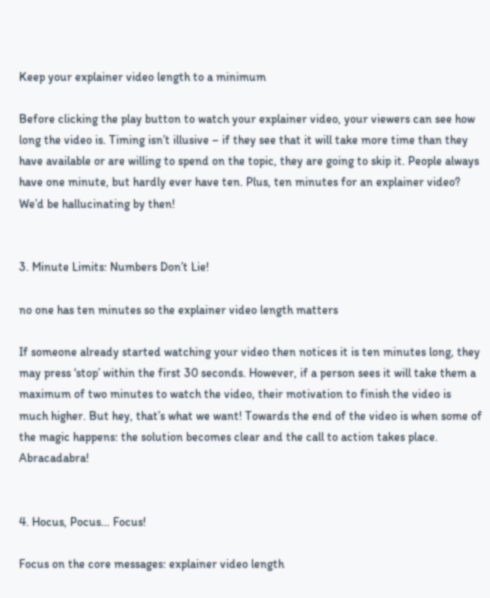Keep your explainer video length to a minimum

Before clicking the play button to watch your explainer video, your viewers can see how long the video is. Timing isn’t illusive – if they see that it will take more time than they have available or are willing to spend on the topic, they are going to skip it. People always have one minute, but hardly ever have ten. Plus, ten minutes for an explainer video? We’d be hallucinating by then!


3. Minute Limits: Numbers Don’t Lie!

no one has ten minutes so the explainer video length matters

If someone already started watching your video then notices it is ten minutes long, they may press ‘stop’ within the first 30 seconds. However, if a person sees it will take them a maximum of two minutes to watch the video, their motivation to finish the video is much higher. But hey, that’s what we want! Towards the end of the video is when some of the magic happens: the solution becomes clear and the call to action takes place. Abracadabra!


4. Hocus, Pocus… Focus!

Focus on the core messages: explainer video length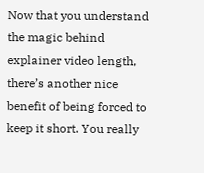Now that you understand the magic behind explainer video length, there’s another nice benefit of being forced to keep it short. You really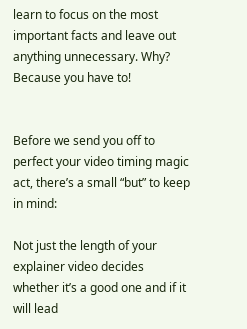learn to focus on the most important facts and leave out anything unnecessary. Why? Because you have to!


Before we send you off to perfect your video timing magic act, there’s a small “but” to keep in mind:

Not just the length of your explainer video decides whether it’s a good one and if it will lead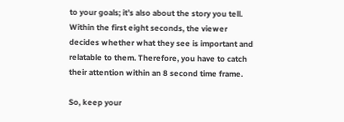to your goals; it’s also about the story you tell. Within the first eight seconds, the viewer decides whether what they see is important and relatable to them. Therefore, you have to catch their attention within an 8 second time frame.

So, keep your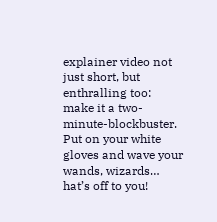explainer video not just short, but enthralling too: make it a two-minute-blockbuster. Put on your white gloves and wave your wands, wizards… hat’s off to you!